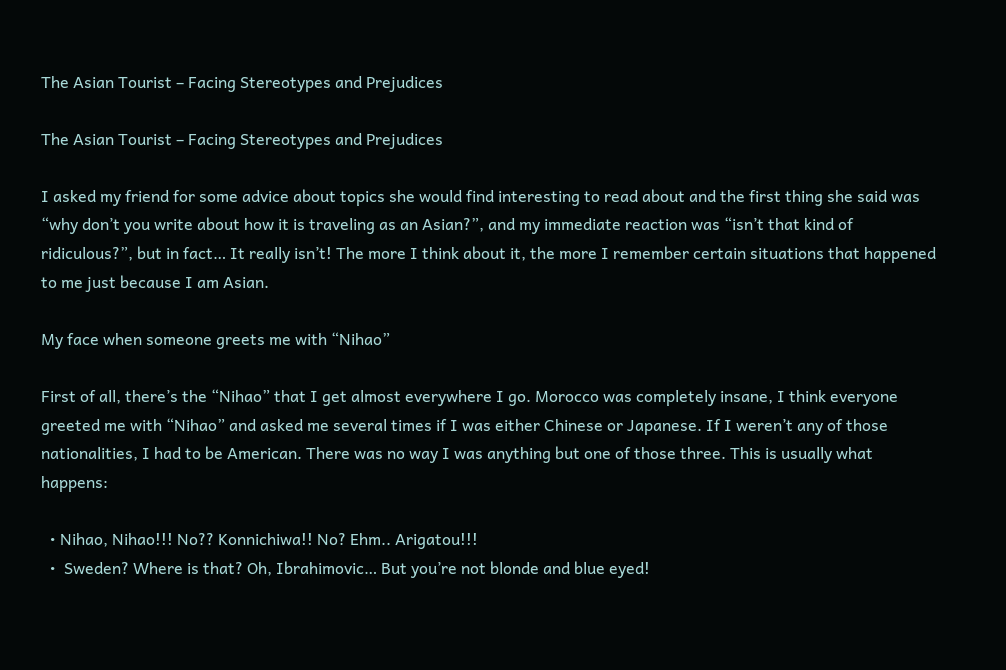The Asian Tourist – Facing Stereotypes and Prejudices

The Asian Tourist – Facing Stereotypes and Prejudices

I asked my friend for some advice about topics she would find interesting to read about and the first thing she said was “why don’t you write about how it is traveling as an Asian?”, and my immediate reaction was “isn’t that kind of ridiculous?”, but in fact… It really isn’t! The more I think about it, the more I remember certain situations that happened to me just because I am Asian.

My face when someone greets me with “Nihao”

First of all, there’s the “Nihao” that I get almost everywhere I go. Morocco was completely insane, I think everyone greeted me with “Nihao” and asked me several times if I was either Chinese or Japanese. If I weren’t any of those nationalities, I had to be American. There was no way I was anything but one of those three. This is usually what happens:

  • Nihao, Nihao!!! No?? Konnichiwa!! No? Ehm.. Arigatou!!!
  •  Sweden? Where is that? Oh, Ibrahimovic… But you’re not blonde and blue eyed!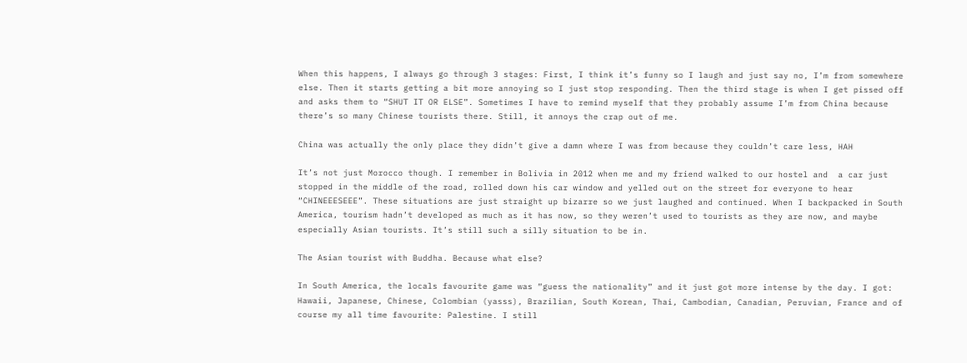When this happens, I always go through 3 stages: First, I think it’s funny so I laugh and just say no, I’m from somewhere else. Then it starts getting a bit more annoying so I just stop responding. Then the third stage is when I get pissed off and asks them to “SHUT IT OR ELSE”. Sometimes I have to remind myself that they probably assume I’m from China because there’s so many Chinese tourists there. Still, it annoys the crap out of me.

China was actually the only place they didn’t give a damn where I was from because they couldn’t care less, HAH

It’s not just Morocco though. I remember in Bolivia in 2012 when me and my friend walked to our hostel and  a car just stopped in the middle of the road, rolled down his car window and yelled out on the street for everyone to hear “CHINEEESEEE”. These situations are just straight up bizarre so we just laughed and continued. When I backpacked in South America, tourism hadn’t developed as much as it has now, so they weren’t used to tourists as they are now, and maybe especially Asian tourists. It’s still such a silly situation to be in.

The Asian tourist with Buddha. Because what else?

In South America, the locals favourite game was “guess the nationality” and it just got more intense by the day. I got: Hawaii, Japanese, Chinese, Colombian (yasss), Brazilian, South Korean, Thai, Cambodian, Canadian, Peruvian, France and of course my all time favourite: Palestine. I still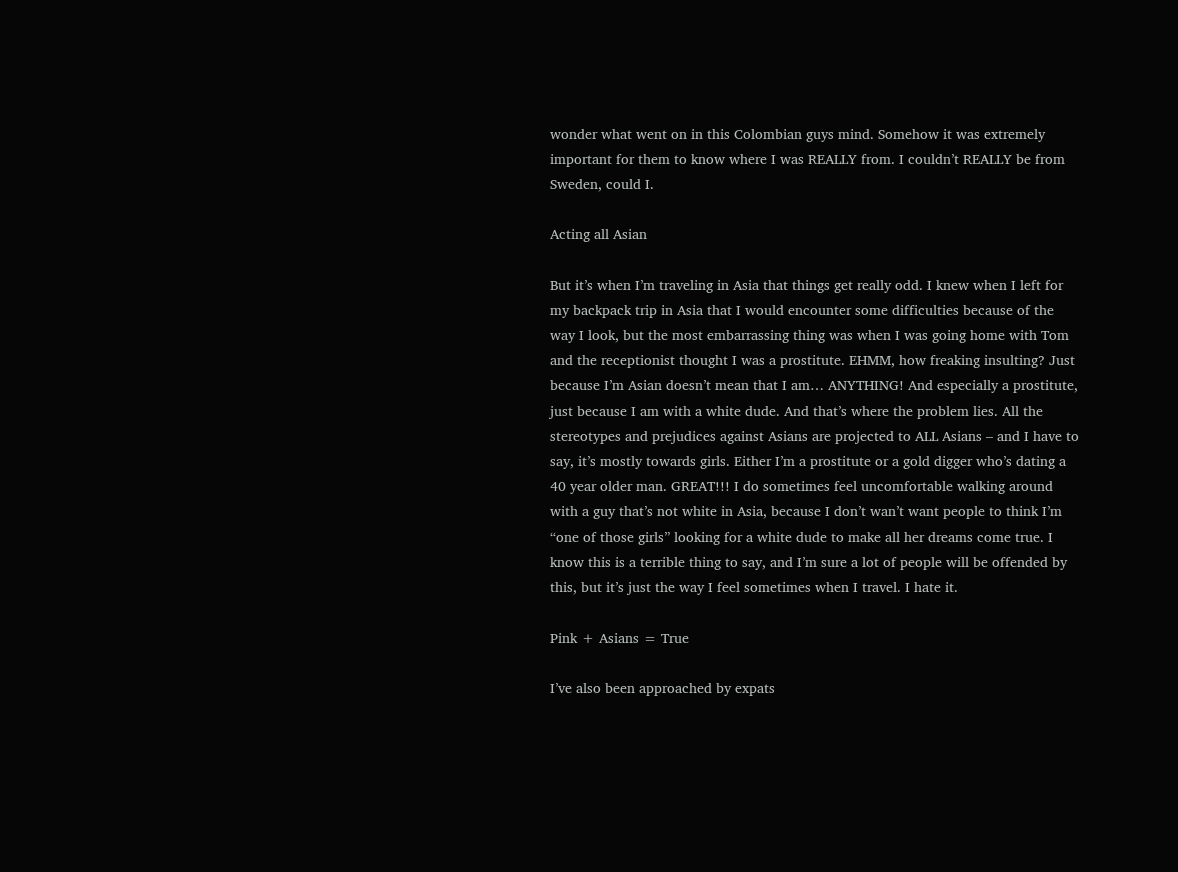wonder what went on in this Colombian guys mind. Somehow it was extremely important for them to know where I was REALLY from. I couldn’t REALLY be from Sweden, could I.

Acting all Asian

But it’s when I’m traveling in Asia that things get really odd. I knew when I left for my backpack trip in Asia that I would encounter some difficulties because of the way I look, but the most embarrassing thing was when I was going home with Tom and the receptionist thought I was a prostitute. EHMM, how freaking insulting? Just because I’m Asian doesn’t mean that I am… ANYTHING! And especially a prostitute, just because I am with a white dude. And that’s where the problem lies. All the stereotypes and prejudices against Asians are projected to ALL Asians – and I have to say, it’s mostly towards girls. Either I’m a prostitute or a gold digger who’s dating a 40 year older man. GREAT!!! I do sometimes feel uncomfortable walking around with a guy that’s not white in Asia, because I don’t wan’t want people to think I’m “one of those girls” looking for a white dude to make all her dreams come true. I know this is a terrible thing to say, and I’m sure a lot of people will be offended by this, but it’s just the way I feel sometimes when I travel. I hate it.

Pink + Asians = True

I’ve also been approached by expats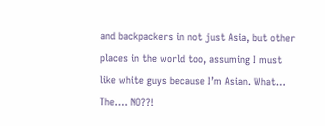and backpackers in not just Asia, but other places in the world too, assuming I must like white guys because I’m Asian. What… The…. NO??!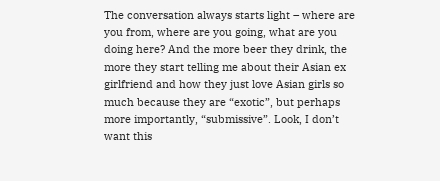The conversation always starts light – where are you from, where are you going, what are you doing here? And the more beer they drink, the more they start telling me about their Asian ex girlfriend and how they just love Asian girls so much because they are “exotic”, but perhaps more importantly, “submissive”. Look, I don’t want this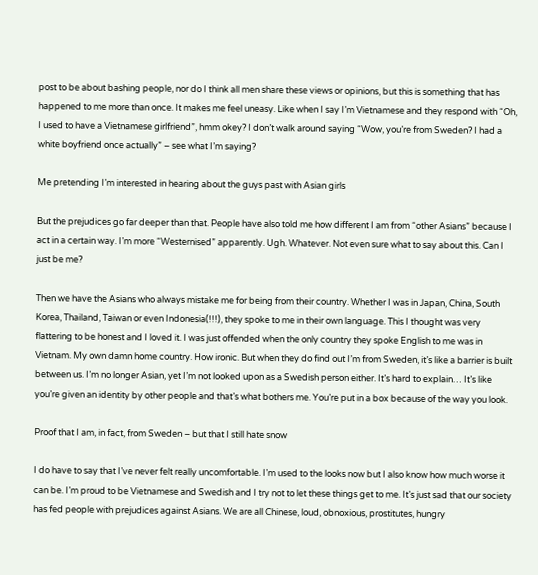post to be about bashing people, nor do I think all men share these views or opinions, but this is something that has happened to me more than once. It makes me feel uneasy. Like when I say I’m Vietnamese and they respond with “Oh, I used to have a Vietnamese girlfriend”, hmm okey? I don’t walk around saying “Wow, you’re from Sweden? I had a white boyfriend once actually” – see what I’m saying?

Me pretending I’m interested in hearing about the guys past with Asian girls

But the prejudices go far deeper than that. People have also told me how different I am from “other Asians” because I act in a certain way. I’m more “Westernised” apparently. Ugh. Whatever. Not even sure what to say about this. Can I just be me?

Then we have the Asians who always mistake me for being from their country. Whether I was in Japan, China, South Korea, Thailand, Taiwan or even Indonesia(!!!), they spoke to me in their own language. This I thought was very flattering to be honest and I loved it. I was just offended when the only country they spoke English to me was in Vietnam. My own damn home country. How ironic. But when they do find out I’m from Sweden, it’s like a barrier is built between us. I’m no longer Asian, yet I’m not looked upon as a Swedish person either. It’s hard to explain… It’s like you’re given an identity by other people and that’s what bothers me. You’re put in a box because of the way you look.

Proof that I am, in fact, from Sweden – but that I still hate snow

I do have to say that I’ve never felt really uncomfortable. I’m used to the looks now but I also know how much worse it can be. I’m proud to be Vietnamese and Swedish and I try not to let these things get to me. It’s just sad that our society has fed people with prejudices against Asians. We are all Chinese, loud, obnoxious, prostitutes, hungry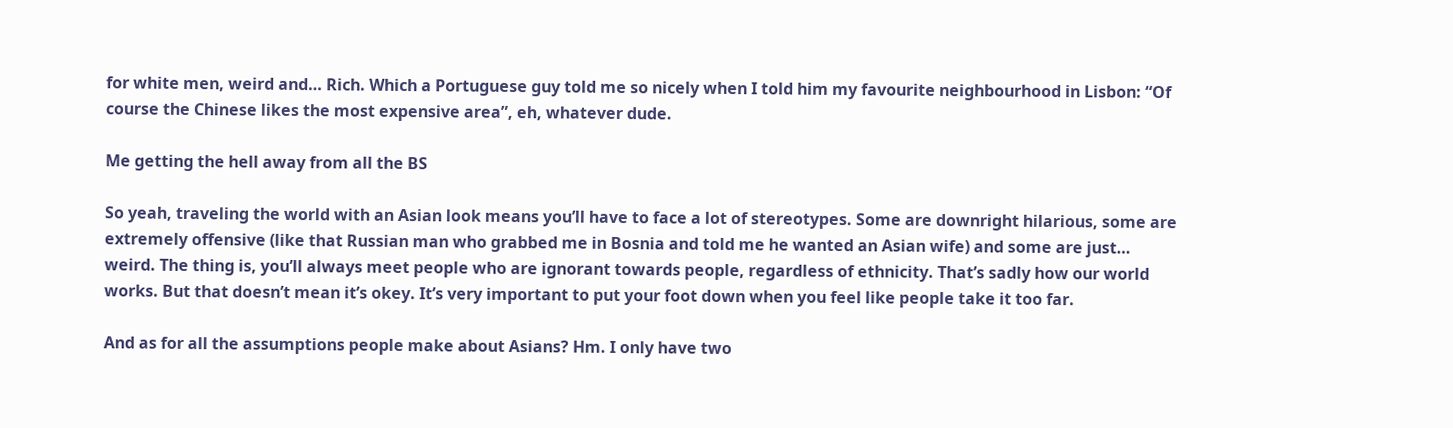for white men, weird and… Rich. Which a Portuguese guy told me so nicely when I told him my favourite neighbourhood in Lisbon: “Of course the Chinese likes the most expensive area”, eh, whatever dude.

Me getting the hell away from all the BS

So yeah, traveling the world with an Asian look means you’ll have to face a lot of stereotypes. Some are downright hilarious, some are extremely offensive (like that Russian man who grabbed me in Bosnia and told me he wanted an Asian wife) and some are just… weird. The thing is, you’ll always meet people who are ignorant towards people, regardless of ethnicity. That’s sadly how our world works. But that doesn’t mean it’s okey. It’s very important to put your foot down when you feel like people take it too far.

And as for all the assumptions people make about Asians? Hm. I only have two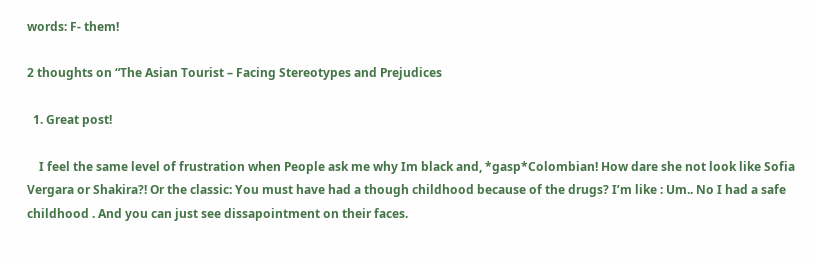words: F- them!

2 thoughts on “The Asian Tourist – Facing Stereotypes and Prejudices

  1. Great post!

    I feel the same level of frustration when People ask me why Im black and, *gasp*Colombian! How dare she not look like Sofia Vergara or Shakira?! Or the classic: You must have had a though childhood because of the drugs? I’m like : Um.. No I had a safe childhood . And you can just see dissapointment on their faces.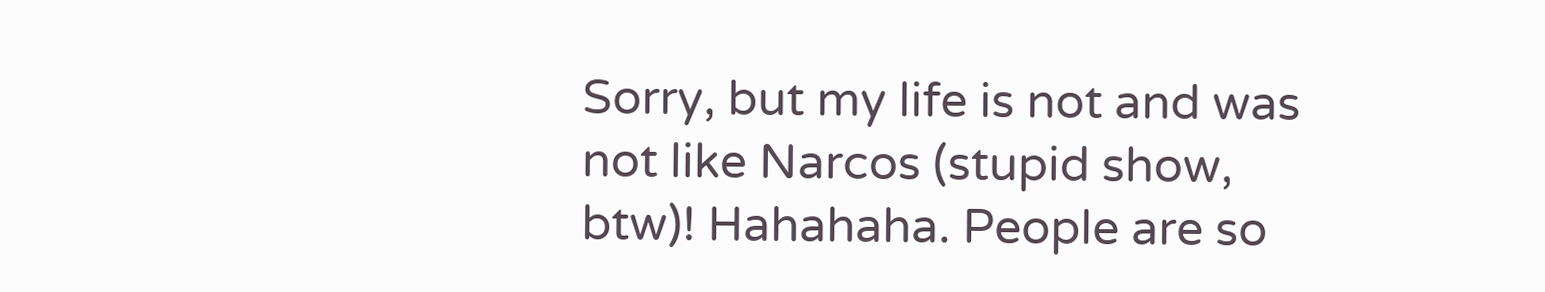Sorry, but my life is not and was not like Narcos (stupid show, btw)! Hahahaha. People are so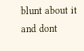blunt about it and dont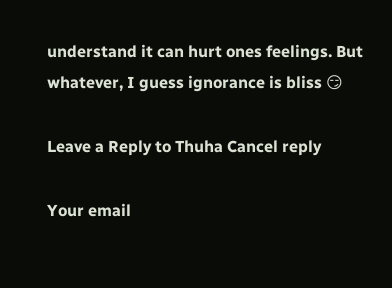understand it can hurt ones feelings. But whatever, I guess ignorance is bliss 😏

Leave a Reply to Thuha Cancel reply

Your email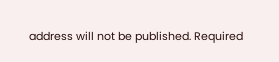address will not be published. Required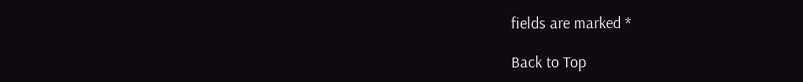fields are marked *

Back to Top